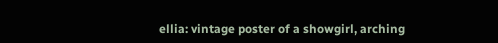ellia: vintage poster of a showgirl, arching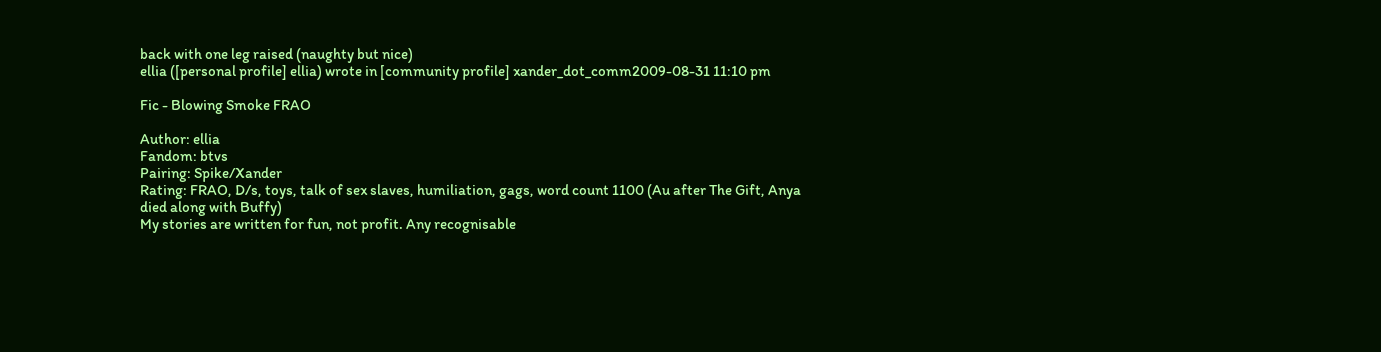back with one leg raised (naughty but nice)
ellia ([personal profile] ellia) wrote in [community profile] xander_dot_comm2009-08-31 11:10 pm

Fic - Blowing Smoke FRAO

Author: ellia
Fandom: btvs
Pairing: Spike/Xander
Rating: FRAO, D/s, toys, talk of sex slaves, humiliation, gags, word count 1100 (Au after The Gift, Anya died along with Buffy)
My stories are written for fun, not profit. Any recognisable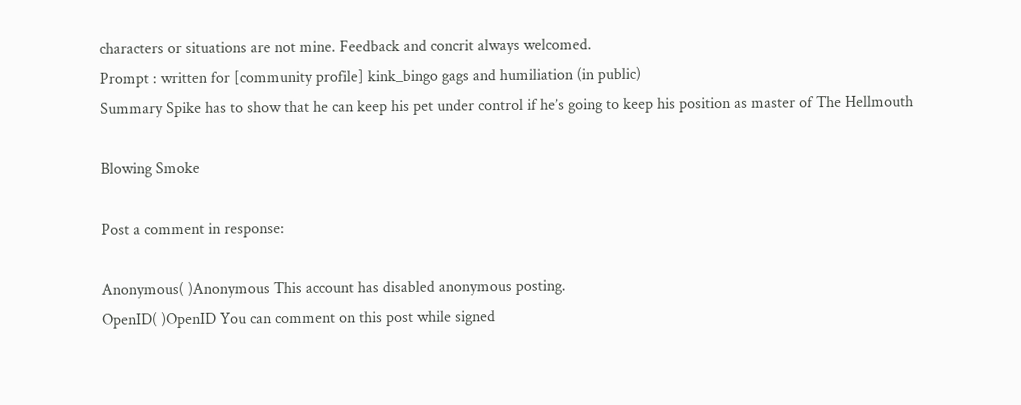characters or situations are not mine. Feedback and concrit always welcomed.
Prompt : written for [community profile] kink_bingo gags and humiliation (in public)
Summary Spike has to show that he can keep his pet under control if he’s going to keep his position as master of The Hellmouth

Blowing Smoke

Post a comment in response:

Anonymous( )Anonymous This account has disabled anonymous posting.
OpenID( )OpenID You can comment on this post while signed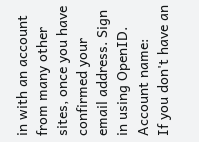in with an account from many other sites, once you have confirmed your email address. Sign in using OpenID.
Account name:
If you don't have an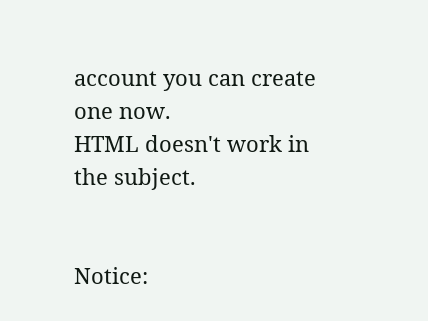account you can create one now.
HTML doesn't work in the subject.


Notice: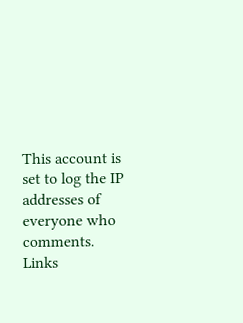This account is set to log the IP addresses of everyone who comments.
Links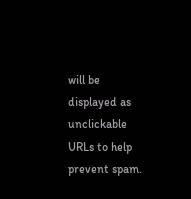will be displayed as unclickable URLs to help prevent spam.